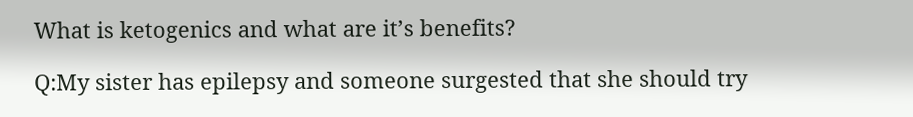What is ketogenics and what are it’s benefits?

Q:My sister has epilepsy and someone surgested that she should try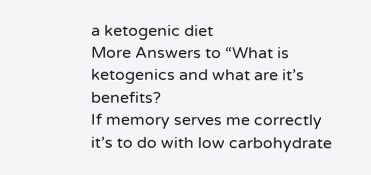a ketogenic diet
More Answers to “What is ketogenics and what are it’s benefits?
If memory serves me correctly it’s to do with low carbohydrate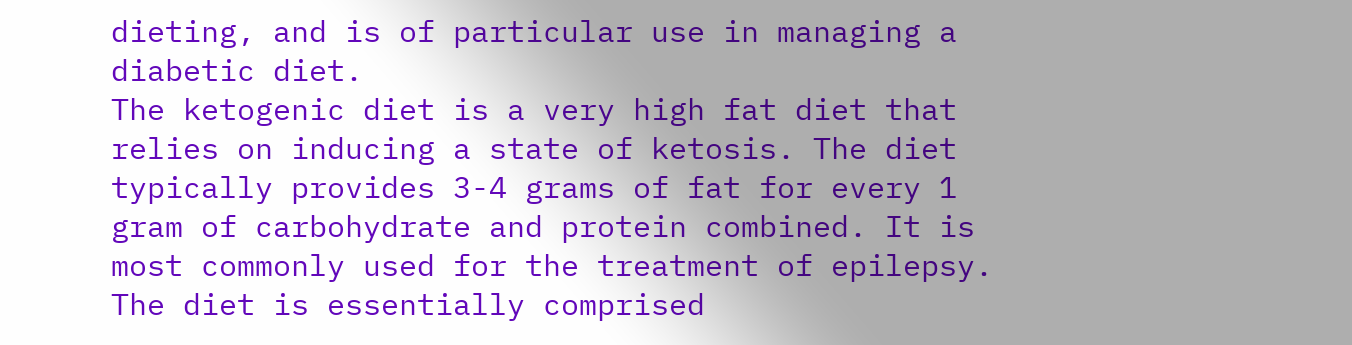dieting, and is of particular use in managing a diabetic diet.
The ketogenic diet is a very high fat diet that relies on inducing a state of ketosis. The diet typically provides 3-4 grams of fat for every 1 gram of carbohydrate and protein combined. It is most commonly used for the treatment of epilepsy. The diet is essentially comprised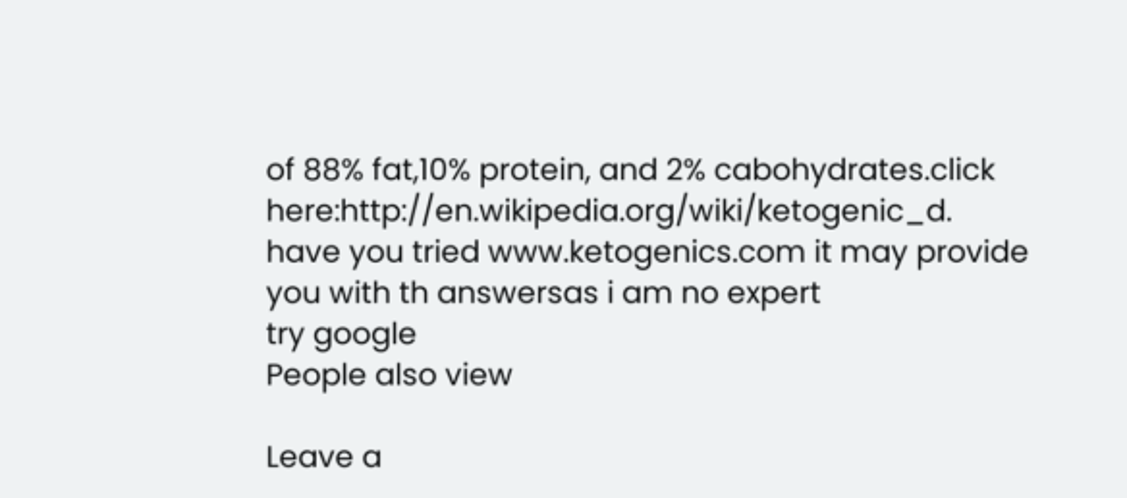of 88% fat,10% protein, and 2% cabohydrates.click here:http://en.wikipedia.org/wiki/ketogenic_d.
have you tried www.ketogenics.com it may provide you with th answersas i am no expert
try google
People also view

Leave a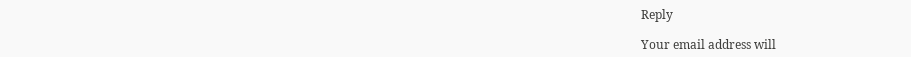Reply

Your email address will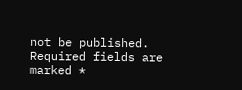not be published. Required fields are marked *